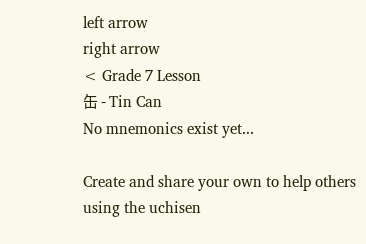left arrow
right arrow
< Grade 7 Lesson
缶 - Tin Can
No mnemonics exist yet...

Create and share your own to help others using the uchisen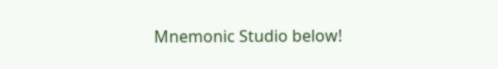Mnemonic Studio below!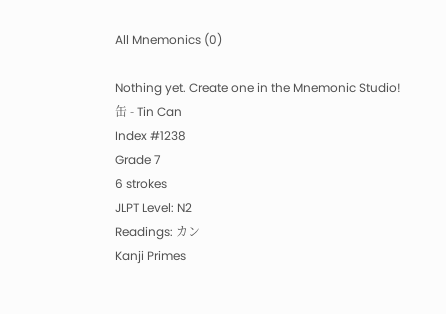All Mnemonics (0)

Nothing yet. Create one in the Mnemonic Studio!
缶 - Tin Can
Index #1238
Grade 7
6 strokes
JLPT Level: N2
Readings: カン
Kanji Primes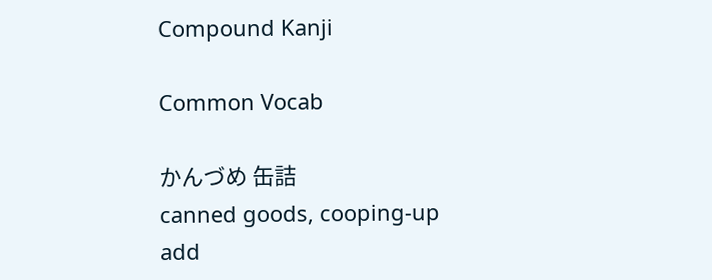Compound Kanji

Common Vocab

かんづめ 缶詰
canned goods, cooping-up
add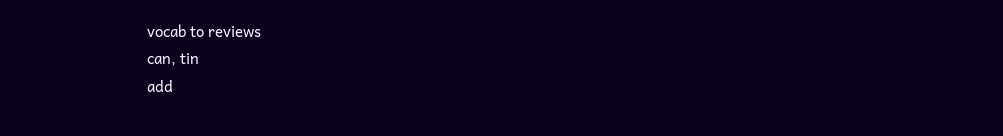vocab to reviews
can, tin
add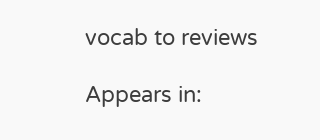vocab to reviews

Appears in: